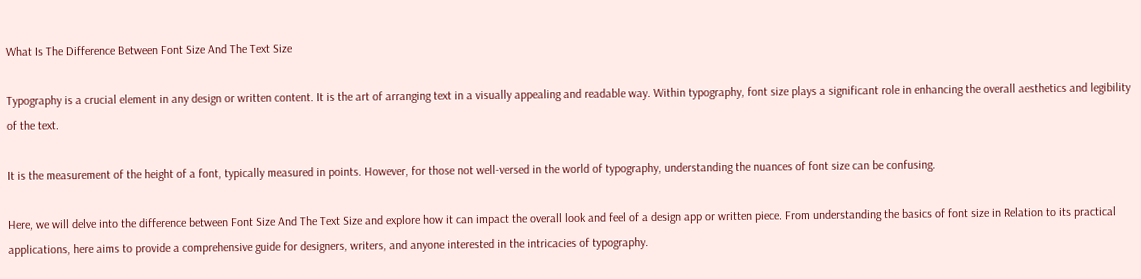What Is The Difference Between Font Size And The Text Size

Typography is a crucial element in any design or written content. It is the art of arranging text in a visually appealing and readable way. Within typography, font size plays a significant role in enhancing the overall aesthetics and legibility of the text.

It is the measurement of the height of a font, typically measured in points. However, for those not well-versed in the world of typography, understanding the nuances of font size can be confusing.

Here, we will delve into the difference between Font Size And The Text Size and explore how it can impact the overall look and feel of a design app or written piece. From understanding the basics of font size in Relation to its practical applications, here aims to provide a comprehensive guide for designers, writers, and anyone interested in the intricacies of typography.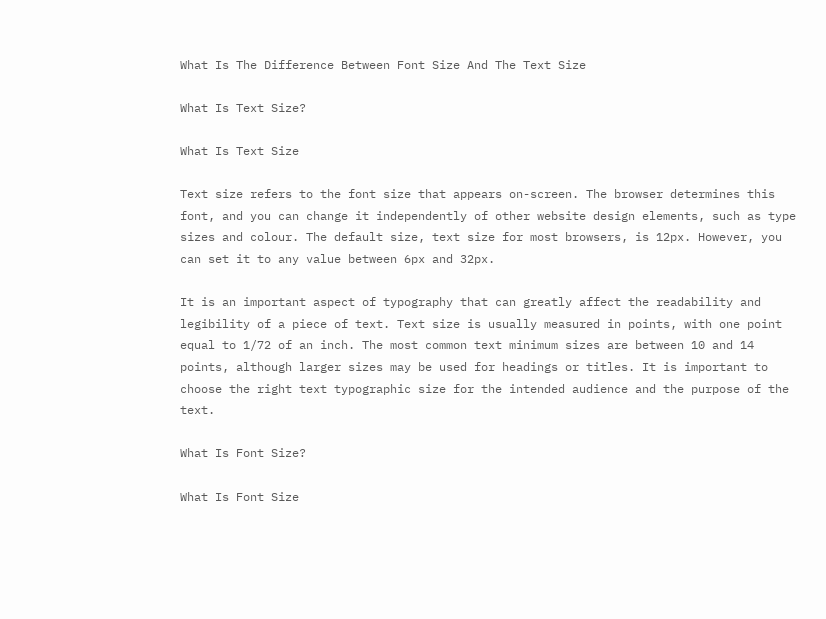What Is The Difference Between Font Size And The Text Size

What Is Text Size?

What Is Text Size

Text size refers to the font size that appears on-screen. The browser determines this font, and you can change it independently of other website design elements, such as type sizes and colour. The default size, text size for most browsers, is 12px. However, you can set it to any value between 6px and 32px.

It is an important aspect of typography that can greatly affect the readability and legibility of a piece of text. Text size is usually measured in points, with one point equal to 1/72 of an inch. The most common text minimum sizes are between 10 and 14 points, although larger sizes may be used for headings or titles. It is important to choose the right text typographic size for the intended audience and the purpose of the text.

What Is Font Size?

What Is Font Size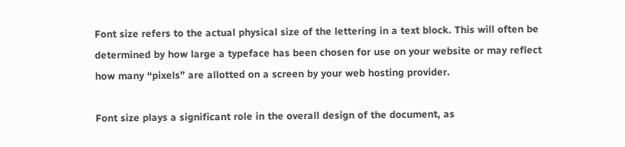Font size refers to the actual physical size of the lettering in a text block. This will often be determined by how large a typeface has been chosen for use on your website or may reflect how many “pixels” are allotted on a screen by your web hosting provider.

Font size plays a significant role in the overall design of the document, as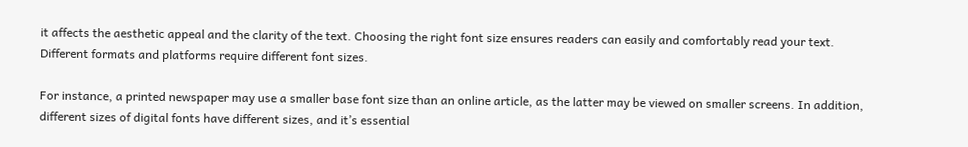it affects the aesthetic appeal and the clarity of the text. Choosing the right font size ensures readers can easily and comfortably read your text. Different formats and platforms require different font sizes.

For instance, a printed newspaper may use a smaller base font size than an online article, as the latter may be viewed on smaller screens. In addition, different sizes of digital fonts have different sizes, and it’s essential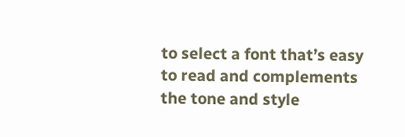to select a font that’s easy to read and complements the tone and style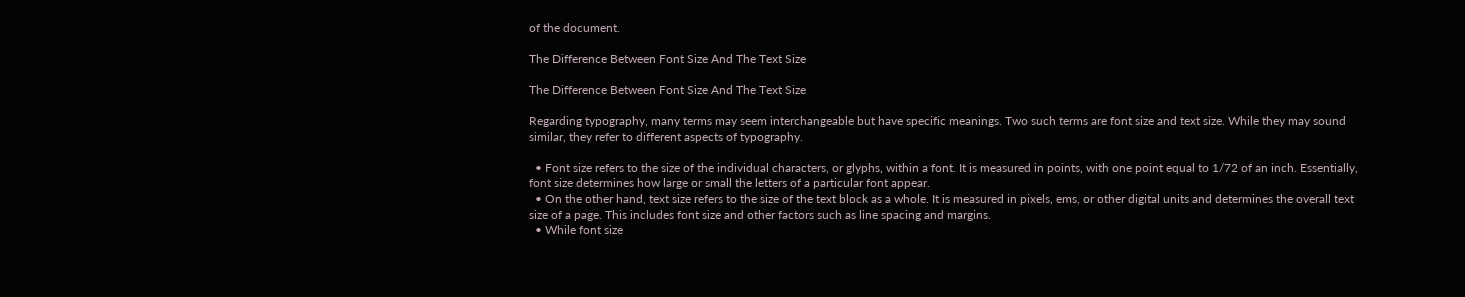of the document.

The Difference Between Font Size And The Text Size

The Difference Between Font Size And The Text Size

Regarding typography, many terms may seem interchangeable but have specific meanings. Two such terms are font size and text size. While they may sound similar, they refer to different aspects of typography.

  • Font size refers to the size of the individual characters, or glyphs, within a font. It is measured in points, with one point equal to 1/72 of an inch. Essentially, font size determines how large or small the letters of a particular font appear.
  • On the other hand, text size refers to the size of the text block as a whole. It is measured in pixels, ems, or other digital units and determines the overall text size of a page. This includes font size and other factors such as line spacing and margins.
  • While font size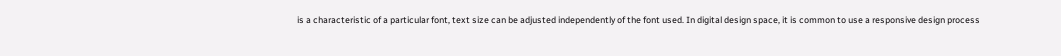is a characteristic of a particular font, text size can be adjusted independently of the font used. In digital design space, it is common to use a responsive design process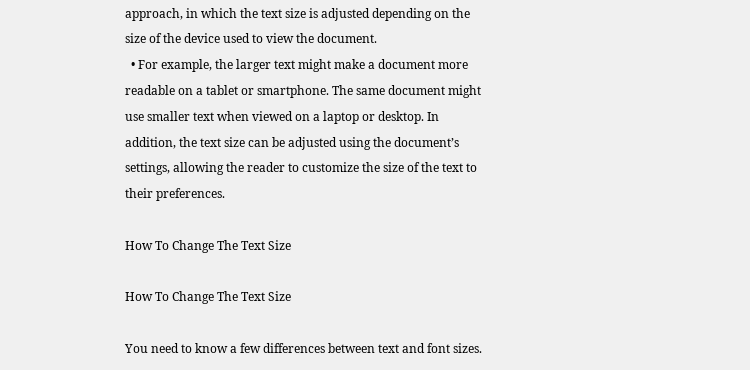approach, in which the text size is adjusted depending on the size of the device used to view the document.
  • For example, the larger text might make a document more readable on a tablet or smartphone. The same document might use smaller text when viewed on a laptop or desktop. In addition, the text size can be adjusted using the document’s settings, allowing the reader to customize the size of the text to their preferences.

How To Change The Text Size

How To Change The Text Size

You need to know a few differences between text and font sizes.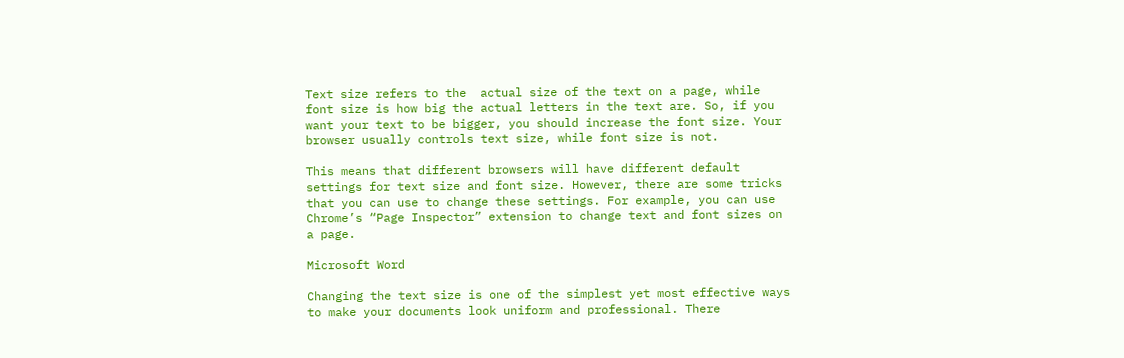Text size refers to the  actual size of the text on a page, while font size is how big the actual letters in the text are. So, if you want your text to be bigger, you should increase the font size. Your browser usually controls text size, while font size is not.

This means that different browsers will have different default settings for text size and font size. However, there are some tricks that you can use to change these settings. For example, you can use Chrome’s “Page Inspector” extension to change text and font sizes on a page.

Microsoft Word

Changing the text size is one of the simplest yet most effective ways to make your documents look uniform and professional. There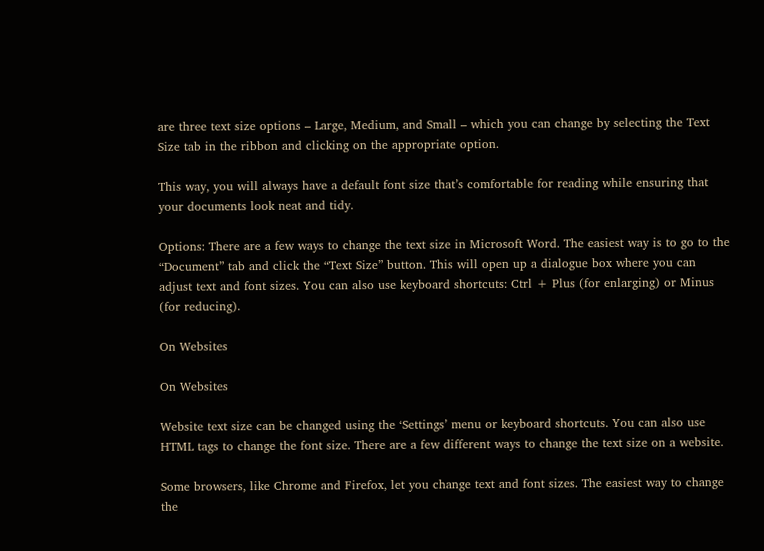are three text size options – Large, Medium, and Small – which you can change by selecting the Text Size tab in the ribbon and clicking on the appropriate option.

This way, you will always have a default font size that’s comfortable for reading while ensuring that your documents look neat and tidy.

Options: There are a few ways to change the text size in Microsoft Word. The easiest way is to go to the “Document” tab and click the “Text Size” button. This will open up a dialogue box where you can adjust text and font sizes. You can also use keyboard shortcuts: Ctrl + Plus (for enlarging) or Minus (for reducing).

On Websites

On Websites

Website text size can be changed using the ‘Settings’ menu or keyboard shortcuts. You can also use HTML tags to change the font size. There are a few different ways to change the text size on a website.

Some browsers, like Chrome and Firefox, let you change text and font sizes. The easiest way to change the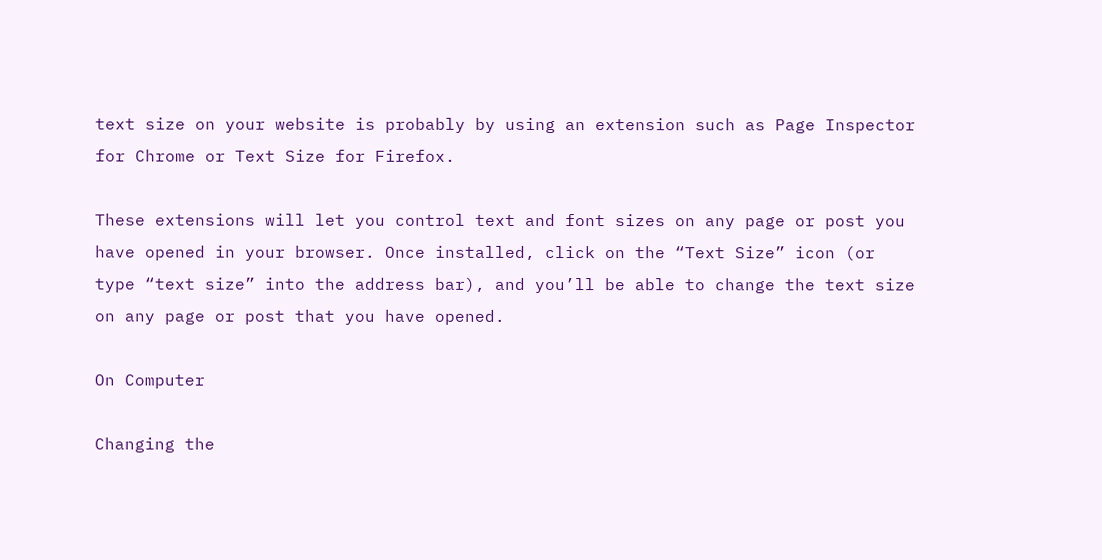text size on your website is probably by using an extension such as Page Inspector for Chrome or Text Size for Firefox.

These extensions will let you control text and font sizes on any page or post you have opened in your browser. Once installed, click on the “Text Size” icon (or type “text size” into the address bar), and you’ll be able to change the text size on any page or post that you have opened.

On Computer

Changing the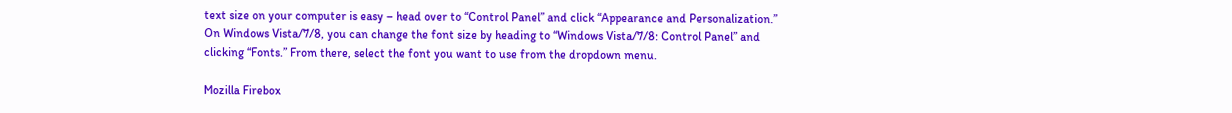text size on your computer is easy – head over to “Control Panel” and click “Appearance and Personalization.” On Windows Vista/7/8, you can change the font size by heading to “Windows Vista/7/8: Control Panel” and clicking “Fonts.” From there, select the font you want to use from the dropdown menu.

Mozilla Firebox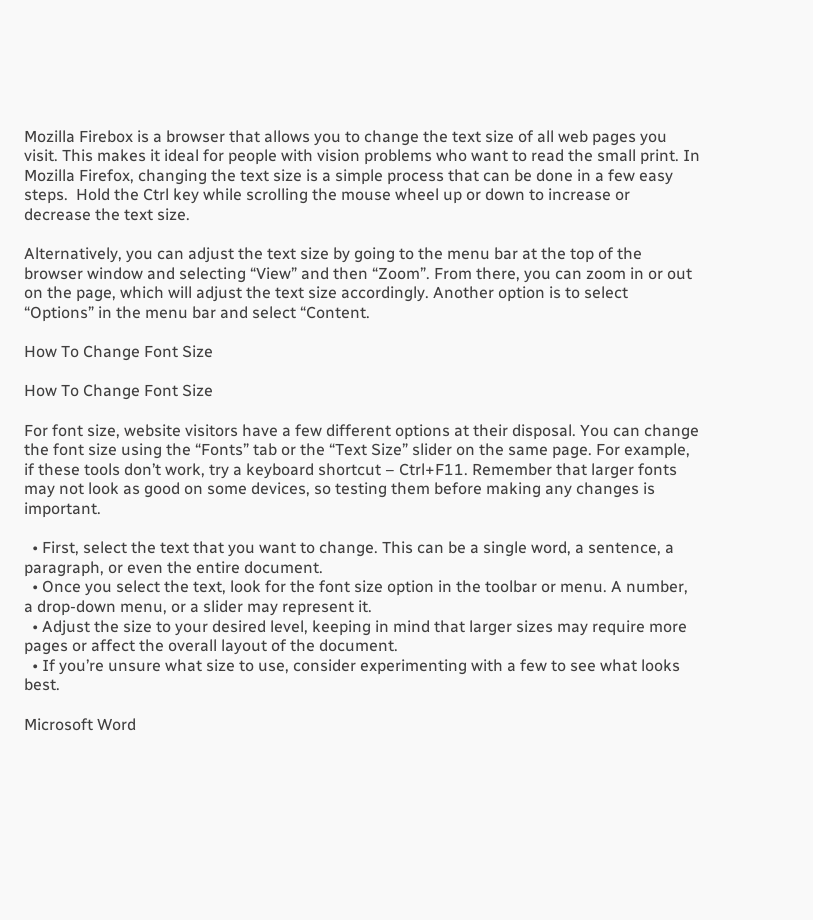Mozilla Firebox is a browser that allows you to change the text size of all web pages you visit. This makes it ideal for people with vision problems who want to read the small print. In Mozilla Firefox, changing the text size is a simple process that can be done in a few easy steps.  Hold the Ctrl key while scrolling the mouse wheel up or down to increase or decrease the text size.

Alternatively, you can adjust the text size by going to the menu bar at the top of the browser window and selecting “View” and then “Zoom”. From there, you can zoom in or out on the page, which will adjust the text size accordingly. Another option is to select “Options” in the menu bar and select “Content.

How To Change Font Size

How To Change Font Size

For font size, website visitors have a few different options at their disposal. You can change the font size using the “Fonts” tab or the “Text Size” slider on the same page. For example, if these tools don’t work, try a keyboard shortcut – Ctrl+F11. Remember that larger fonts may not look as good on some devices, so testing them before making any changes is important.

  • First, select the text that you want to change. This can be a single word, a sentence, a paragraph, or even the entire document.
  • Once you select the text, look for the font size option in the toolbar or menu. A number, a drop-down menu, or a slider may represent it.
  • Adjust the size to your desired level, keeping in mind that larger sizes may require more pages or affect the overall layout of the document.
  • If you’re unsure what size to use, consider experimenting with a few to see what looks best.

Microsoft Word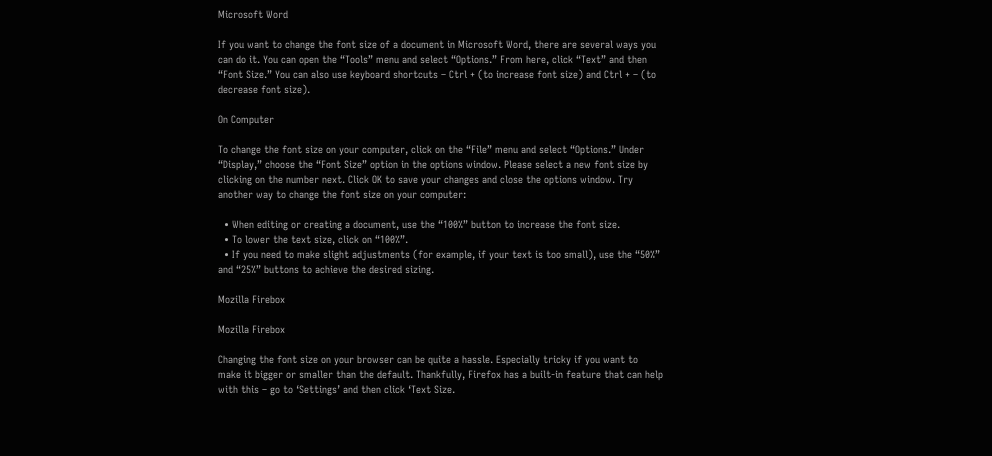Microsoft Word

If you want to change the font size of a document in Microsoft Word, there are several ways you can do it. You can open the “Tools” menu and select “Options.” From here, click “Text” and then “Font Size.” You can also use keyboard shortcuts – Ctrl + (to increase font size) and Ctrl + – (to decrease font size).

On Computer

To change the font size on your computer, click on the “File” menu and select “Options.” Under “Display,” choose the “Font Size” option in the options window. Please select a new font size by clicking on the number next. Click OK to save your changes and close the options window. Try another way to change the font size on your computer:

  • When editing or creating a document, use the “100%” button to increase the font size.
  • To lower the text size, click on “100%”.
  • If you need to make slight adjustments (for example, if your text is too small), use the “50%” and “25%” buttons to achieve the desired sizing.

Mozilla Firebox

Mozilla Firebox

Changing the font size on your browser can be quite a hassle. Especially tricky if you want to make it bigger or smaller than the default. Thankfully, Firefox has a built-in feature that can help with this – go to ‘Settings’ and then click ‘Text Size.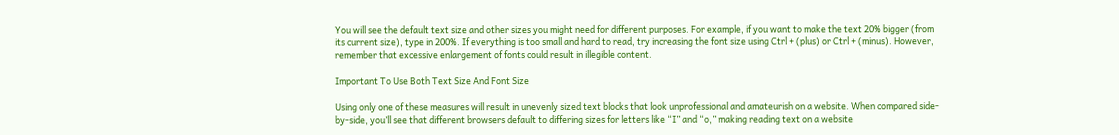You will see the default text size and other sizes you might need for different purposes. For example, if you want to make the text 20% bigger (from its current size), type in 200%. If everything is too small and hard to read, try increasing the font size using Ctrl + (plus) or Ctrl + (minus). However, remember that excessive enlargement of fonts could result in illegible content.

Important To Use Both Text Size And Font Size

Using only one of these measures will result in unevenly sized text blocks that look unprofessional and amateurish on a website. When compared side-by-side, you’ll see that different browsers default to differing sizes for letters like “I” and “o,” making reading text on a website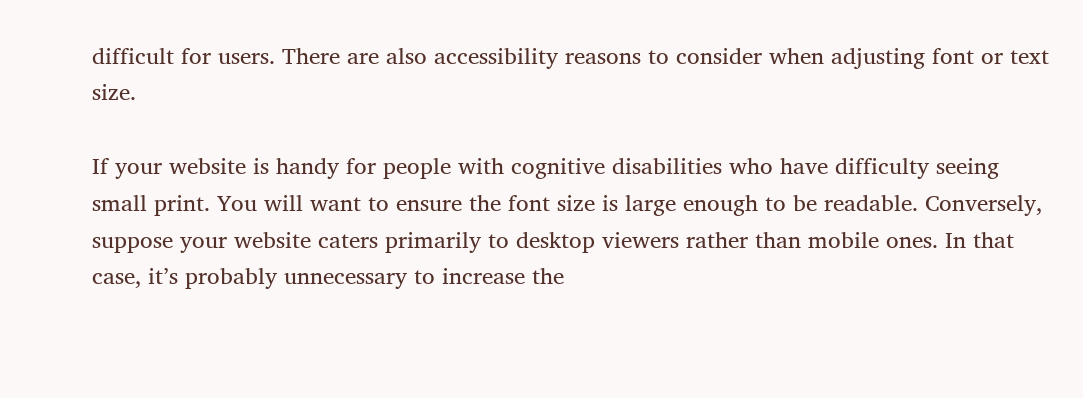difficult for users. There are also accessibility reasons to consider when adjusting font or text size.

If your website is handy for people with cognitive disabilities who have difficulty seeing small print. You will want to ensure the font size is large enough to be readable. Conversely, suppose your website caters primarily to desktop viewers rather than mobile ones. In that case, it’s probably unnecessary to increase the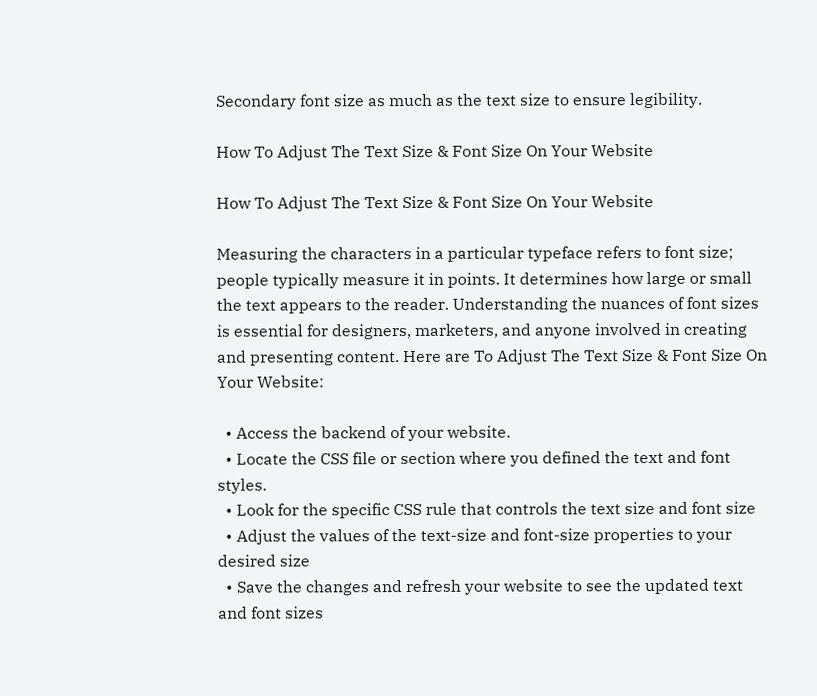Secondary font size as much as the text size to ensure legibility.

How To Adjust The Text Size & Font Size On Your Website

How To Adjust The Text Size & Font Size On Your Website

Measuring the characters in a particular typeface refers to font size; people typically measure it in points. It determines how large or small the text appears to the reader. Understanding the nuances of font sizes is essential for designers, marketers, and anyone involved in creating and presenting content. Here are To Adjust The Text Size & Font Size On Your Website:

  • Access the backend of your website.
  • Locate the CSS file or section where you defined the text and font styles.
  • Look for the specific CSS rule that controls the text size and font size
  • Adjust the values of the text-size and font-size properties to your desired size
  • Save the changes and refresh your website to see the updated text and font sizes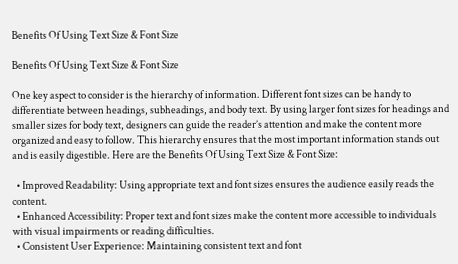Benefits Of Using Text Size & Font Size

Benefits Of Using Text Size & Font Size

One key aspect to consider is the hierarchy of information. Different font sizes can be handy to differentiate between headings, subheadings, and body text. By using larger font sizes for headings and smaller sizes for body text, designers can guide the reader’s attention and make the content more organized and easy to follow. This hierarchy ensures that the most important information stands out and is easily digestible. Here are the Benefits Of Using Text Size & Font Size:

  • Improved Readability: Using appropriate text and font sizes ensures the audience easily reads the content.
  • Enhanced Accessibility: Proper text and font sizes make the content more accessible to individuals with visual impairments or reading difficulties.
  • Consistent User Experience: Maintaining consistent text and font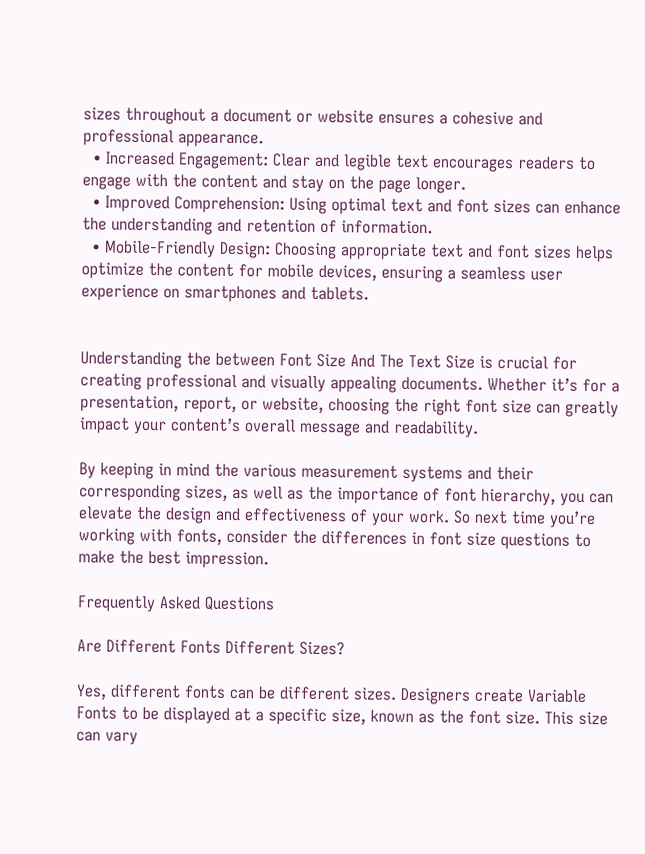sizes throughout a document or website ensures a cohesive and professional appearance.
  • Increased Engagement: Clear and legible text encourages readers to engage with the content and stay on the page longer.
  • Improved Comprehension: Using optimal text and font sizes can enhance the understanding and retention of information.
  • Mobile-Friendly Design: Choosing appropriate text and font sizes helps optimize the content for mobile devices, ensuring a seamless user experience on smartphones and tablets.


Understanding the between Font Size And The Text Size is crucial for creating professional and visually appealing documents. Whether it’s for a presentation, report, or website, choosing the right font size can greatly impact your content’s overall message and readability.

By keeping in mind the various measurement systems and their corresponding sizes, as well as the importance of font hierarchy, you can elevate the design and effectiveness of your work. So next time you’re working with fonts, consider the differences in font size questions to make the best impression.

Frequently Asked Questions

Are Different Fonts Different Sizes?

Yes, different fonts can be different sizes. Designers create Variable Fonts to be displayed at a specific size, known as the font size. This size can vary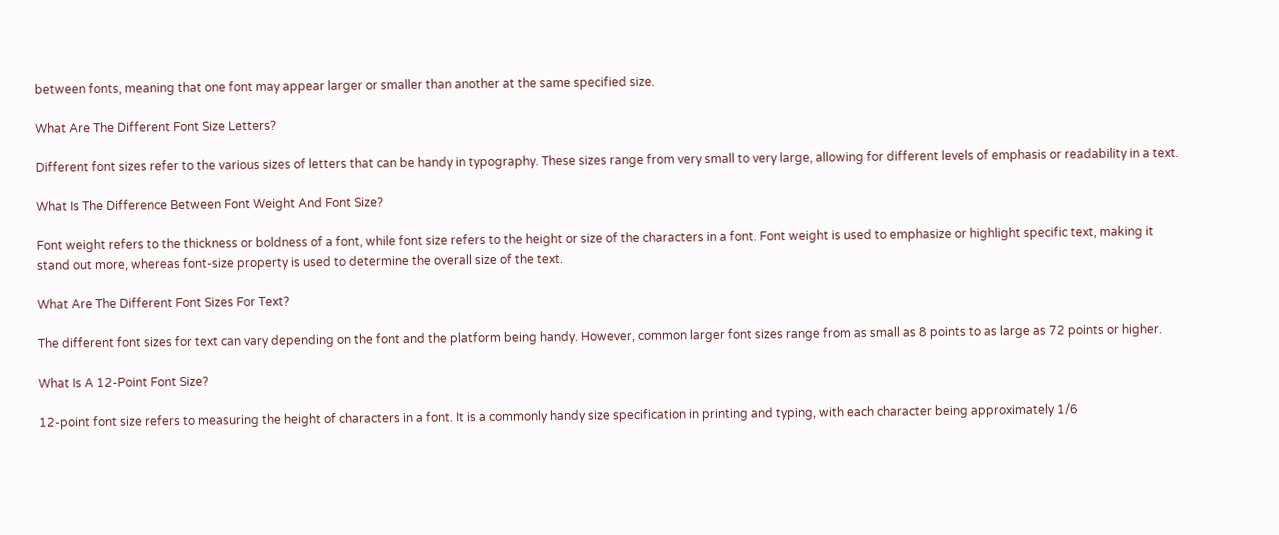between fonts, meaning that one font may appear larger or smaller than another at the same specified size.

What Are The Different Font Size Letters?

Different font sizes refer to the various sizes of letters that can be handy in typography. These sizes range from very small to very large, allowing for different levels of emphasis or readability in a text.

What Is The Difference Between Font Weight And Font Size?

Font weight refers to the thickness or boldness of a font, while font size refers to the height or size of the characters in a font. Font weight is used to emphasize or highlight specific text, making it stand out more, whereas font-size property is used to determine the overall size of the text.

What Are The Different Font Sizes For Text?

The different font sizes for text can vary depending on the font and the platform being handy. However, common larger font sizes range from as small as 8 points to as large as 72 points or higher.

What Is A 12-Point Font Size?

12-point font size refers to measuring the height of characters in a font. It is a commonly handy size specification in printing and typing, with each character being approximately 1/6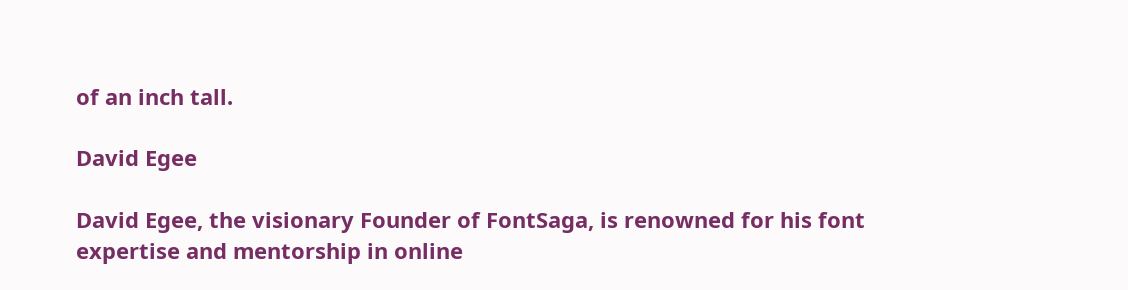of an inch tall.

David Egee

David Egee, the visionary Founder of FontSaga, is renowned for his font expertise and mentorship in online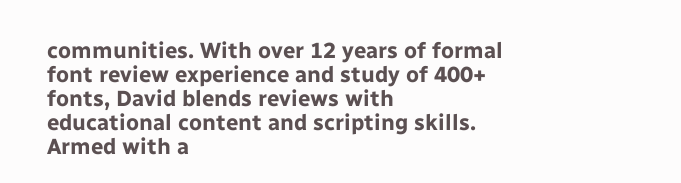communities. With over 12 years of formal font review experience and study of 400+ fonts, David blends reviews with educational content and scripting skills. Armed with a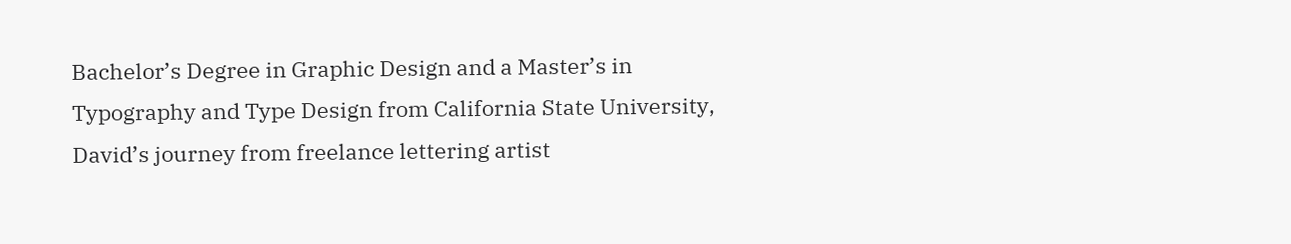Bachelor’s Degree in Graphic Design and a Master’s in Typography and Type Design from California State University, David’s journey from freelance lettering artist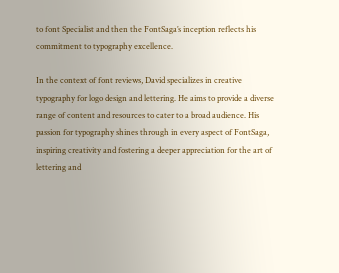to font Specialist and then the FontSaga’s inception reflects his commitment to typography excellence.

In the context of font reviews, David specializes in creative typography for logo design and lettering. He aims to provide a diverse range of content and resources to cater to a broad audience. His passion for typography shines through in every aspect of FontSaga, inspiring creativity and fostering a deeper appreciation for the art of lettering and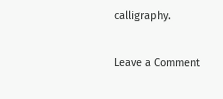calligraphy.

Leave a Comment